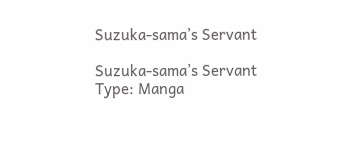Suzuka-sama’s Servant

Suzuka-sama’s Servant
Type: Manga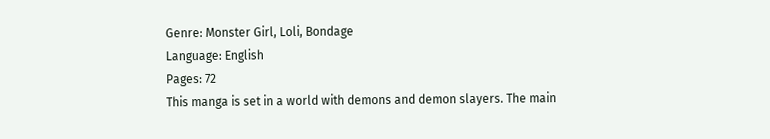Genre: Monster Girl, Loli, Bondage
Language: English
Pages: 72
This manga is set in a world with demons and demon slayers. The main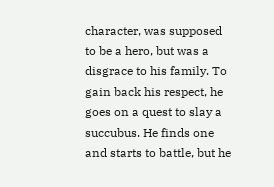character, was supposed to be a hero, but was a disgrace to his family. To gain back his respect, he goes on a quest to slay a succubus. He finds one and starts to battle, but he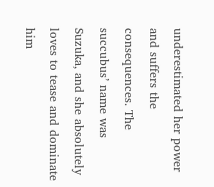underestimated her power and suffers the consequences. The succubus’ name was Suzuka, and she absolutely loves to tease and dominate him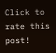Click to rate this post!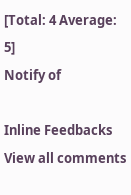[Total: 4 Average: 5]
Notify of

Inline Feedbacks
View all comments